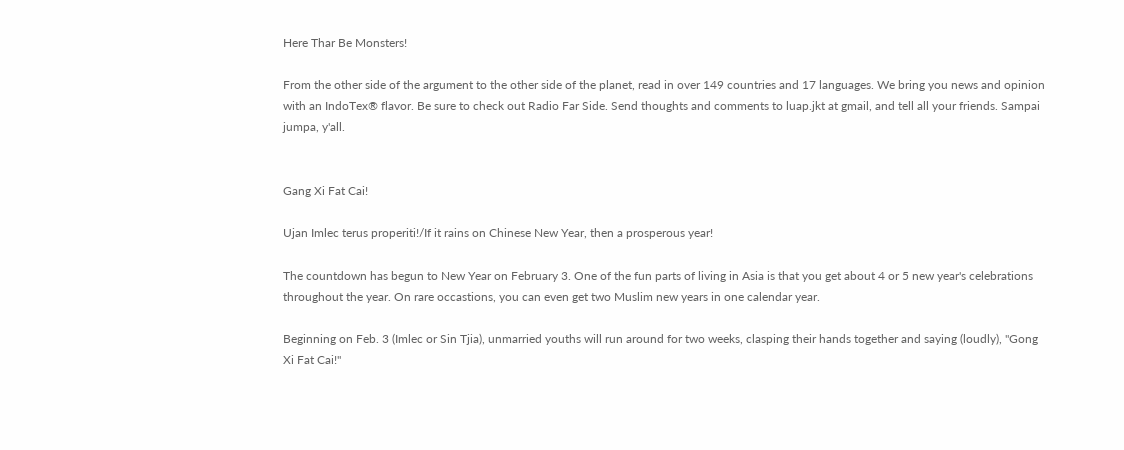Here Thar Be Monsters!

From the other side of the argument to the other side of the planet, read in over 149 countries and 17 languages. We bring you news and opinion with an IndoTex® flavor. Be sure to check out Radio Far Side. Send thoughts and comments to luap.jkt at gmail, and tell all your friends. Sampai jumpa, y'all.


Gang Xi Fat Cai!

Ujan Imlec terus properiti!/If it rains on Chinese New Year, then a prosperous year!

The countdown has begun to New Year on February 3. One of the fun parts of living in Asia is that you get about 4 or 5 new year's celebrations throughout the year. On rare occastions, you can even get two Muslim new years in one calendar year.

Beginning on Feb. 3 (Imlec or Sin Tjia), unmarried youths will run around for two weeks, clasping their hands together and saying (loudly), "Gong Xi Fat Cai!"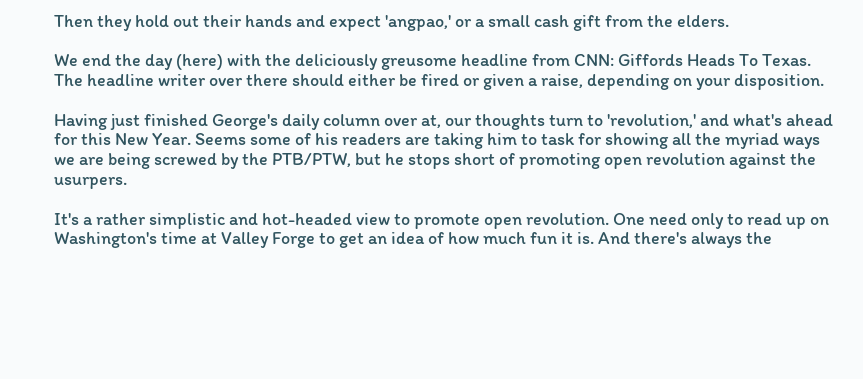Then they hold out their hands and expect 'angpao,' or a small cash gift from the elders.

We end the day (here) with the deliciously greusome headline from CNN: Giffords Heads To Texas. The headline writer over there should either be fired or given a raise, depending on your disposition.

Having just finished George's daily column over at, our thoughts turn to 'revolution,' and what's ahead for this New Year. Seems some of his readers are taking him to task for showing all the myriad ways we are being screwed by the PTB/PTW, but he stops short of promoting open revolution against the usurpers.

It's a rather simplistic and hot-headed view to promote open revolution. One need only to read up on Washington's time at Valley Forge to get an idea of how much fun it is. And there's always the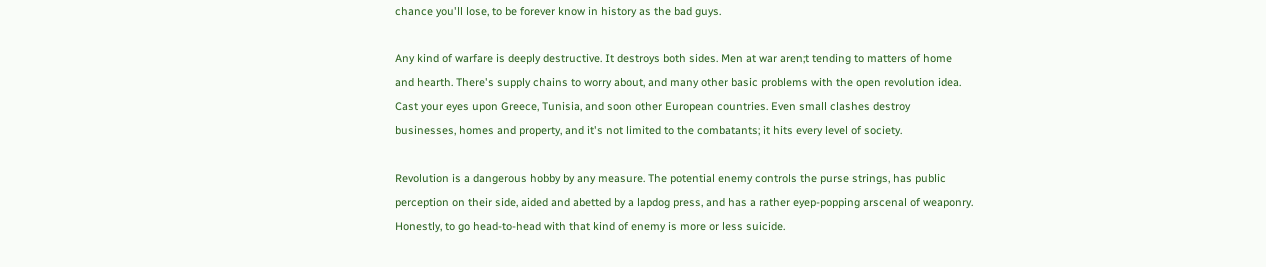chance you'll lose, to be forever know in history as the bad guys.

Any kind of warfare is deeply destructive. It destroys both sides. Men at war aren;t tending to matters of home and hearth. There's supply chains to worry about, and many other basic problems with the open revolution idea. Cast your eyes upon Greece, Tunisia, and soon other European countries. Even small clashes destroy businesses, homes and property, and it's not limited to the combatants; it hits every level of society.

Revolution is a dangerous hobby by any measure. The potential enemy controls the purse strings, has public perception on their side, aided and abetted by a lapdog press, and has a rather eyep-popping arscenal of weaponry. Honestly, to go head-to-head with that kind of enemy is more or less suicide.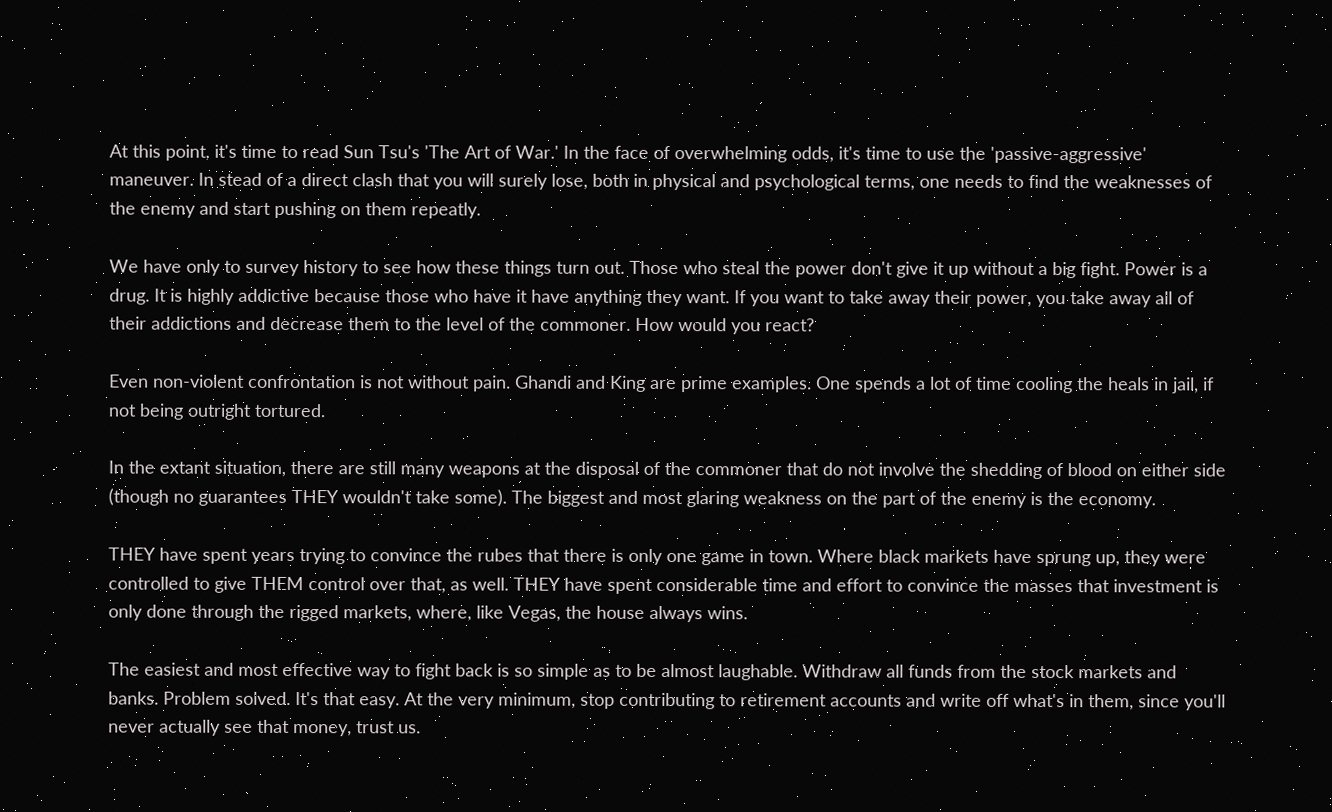At this point, it's time to read Sun Tsu's 'The Art of War.' In the face of overwhelming odds, it's time to use the 'passive-aggressive' maneuver. In stead of a direct clash that you will surely lose, both in physical and psychological terms, one needs to find the weaknesses of the enemy and start pushing on them repeatly.

We have only to survey history to see how these things turn out. Those who steal the power don't give it up without a big fight. Power is a drug. It is highly addictive because those who have it have anything they want. If you want to take away their power, you take away all of their addictions and decrease them to the level of the commoner. How would you react?

Even non-violent confrontation is not without pain. Ghandi and King are prime examples. One spends a lot of time cooling the heals in jail, if not being outright tortured.

In the extant situation, there are still many weapons at the disposal of the commoner that do not involve the shedding of blood on either side (though no guarantees THEY wouldn't take some). The biggest and most glaring weakness on the part of the enemy is the economy.

THEY have spent years trying to convince the rubes that there is only one game in town. Where black markets have sprung up, they were controlled to give THEM control over that, as well. THEY have spent considerable time and effort to convince the masses that investment is only done through the rigged markets, where, like Vegas, the house always wins.

The easiest and most effective way to fight back is so simple as to be almost laughable. Withdraw all funds from the stock markets and banks. Problem solved. It's that easy. At the very minimum, stop contributing to retirement accounts and write off what's in them, since you'll never actually see that money, trust us.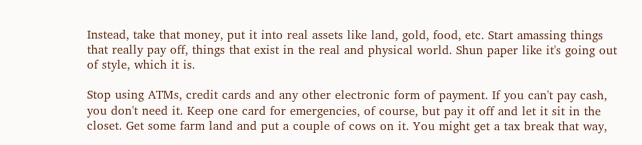Instead, take that money, put it into real assets like land, gold, food, etc. Start amassing things that really pay off, things that exist in the real and physical world. Shun paper like it's going out of style, which it is.

Stop using ATMs, credit cards and any other electronic form of payment. If you can't pay cash, you don't need it. Keep one card for emergencies, of course, but pay it off and let it sit in the closet. Get some farm land and put a couple of cows on it. You might get a tax break that way,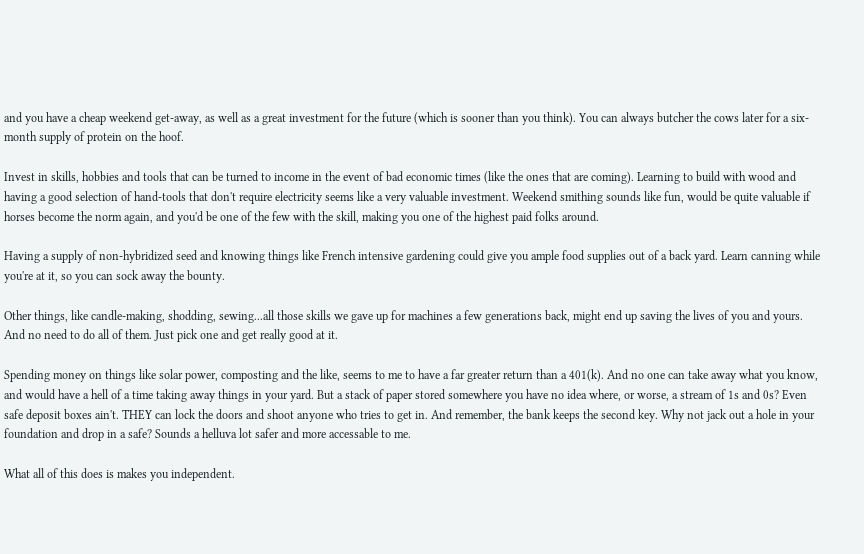and you have a cheap weekend get-away, as well as a great investment for the future (which is sooner than you think). You can always butcher the cows later for a six-month supply of protein on the hoof.

Invest in skills, hobbies and tools that can be turned to income in the event of bad economic times (like the ones that are coming). Learning to build with wood and having a good selection of hand-tools that don't require electricity seems like a very valuable investment. Weekend smithing sounds like fun, would be quite valuable if horses become the norm again, and you'd be one of the few with the skill, making you one of the highest paid folks around.

Having a supply of non-hybridized seed and knowing things like French intensive gardening could give you ample food supplies out of a back yard. Learn canning while you're at it, so you can sock away the bounty.

Other things, like candle-making, shodding, sewing...all those skills we gave up for machines a few generations back, might end up saving the lives of you and yours. And no need to do all of them. Just pick one and get really good at it.

Spending money on things like solar power, composting and the like, seems to me to have a far greater return than a 401(k). And no one can take away what you know, and would have a hell of a time taking away things in your yard. But a stack of paper stored somewhere you have no idea where, or worse, a stream of 1s and 0s? Even safe deposit boxes ain't. THEY can lock the doors and shoot anyone who tries to get in. And remember, the bank keeps the second key. Why not jack out a hole in your foundation and drop in a safe? Sounds a helluva lot safer and more accessable to me.

What all of this does is makes you independent.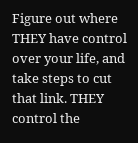Figure out where THEY have control over your life, and take steps to cut that link. THEY control the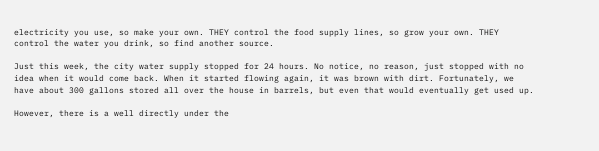electricity you use, so make your own. THEY control the food supply lines, so grow your own. THEY control the water you drink, so find another source.

Just this week, the city water supply stopped for 24 hours. No notice, no reason, just stopped with no idea when it would come back. When it started flowing again, it was brown with dirt. Fortunately, we have about 300 gallons stored all over the house in barrels, but even that would eventually get used up.

However, there is a well directly under the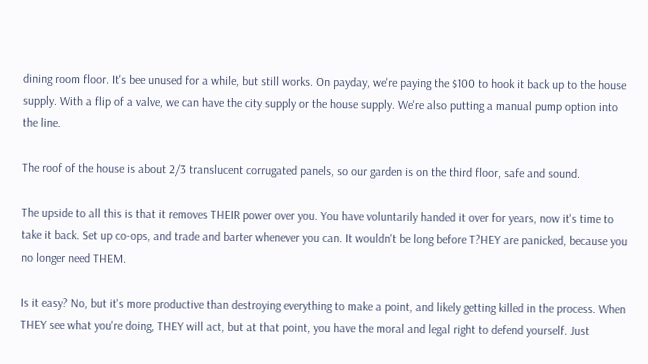dining room floor. It's bee unused for a while, but still works. On payday, we're paying the $100 to hook it back up to the house supply. With a flip of a valve, we can have the city supply or the house supply. We're also putting a manual pump option into the line.

The roof of the house is about 2/3 translucent corrugated panels, so our garden is on the third floor, safe and sound.

The upside to all this is that it removes THEIR power over you. You have voluntarily handed it over for years, now it's time to take it back. Set up co-ops, and trade and barter whenever you can. It wouldn't be long before T?HEY are panicked, because you no longer need THEM.

Is it easy? No, but it's more productive than destroying everything to make a point, and likely getting killed in the process. When THEY see what you're doing, THEY will act, but at that point, you have the moral and legal right to defend yourself. Just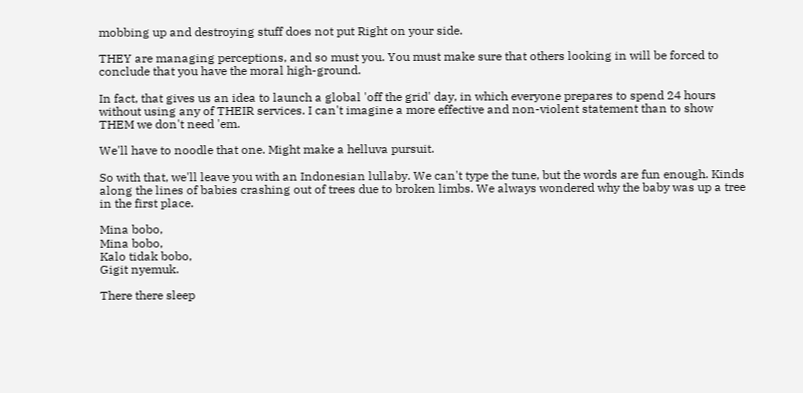mobbing up and destroying stuff does not put Right on your side.

THEY are managing perceptions, and so must you. You must make sure that others looking in will be forced to conclude that you have the moral high-ground.

In fact, that gives us an idea to launch a global 'off the grid' day, in which everyone prepares to spend 24 hours without using any of THEIR services. I can't imagine a more effective and non-violent statement than to show THEM we don't need 'em.

We'll have to noodle that one. Might make a helluva pursuit.

So with that, we'll leave you with an Indonesian lullaby. We can't type the tune, but the words are fun enough. Kinds along the lines of babies crashing out of trees due to broken limbs. We always wondered why the baby was up a tree in the first place.

Mina bobo,
Mina bobo,
Kalo tidak bobo,
Gigit nyemuk.

There there sleep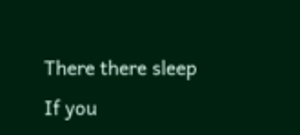There there sleep
If you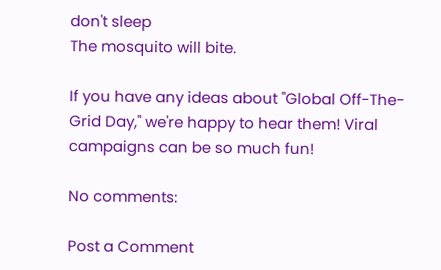don't sleep
The mosquito will bite.

If you have any ideas about "Global Off-The-Grid Day," we're happy to hear them! Viral campaigns can be so much fun!

No comments:

Post a Comment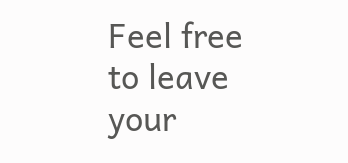Feel free to leave your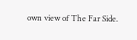own view of The Far Side.